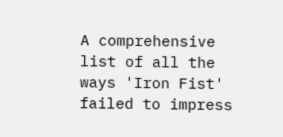A comprehensive list of all the ways 'Iron Fist' failed to impress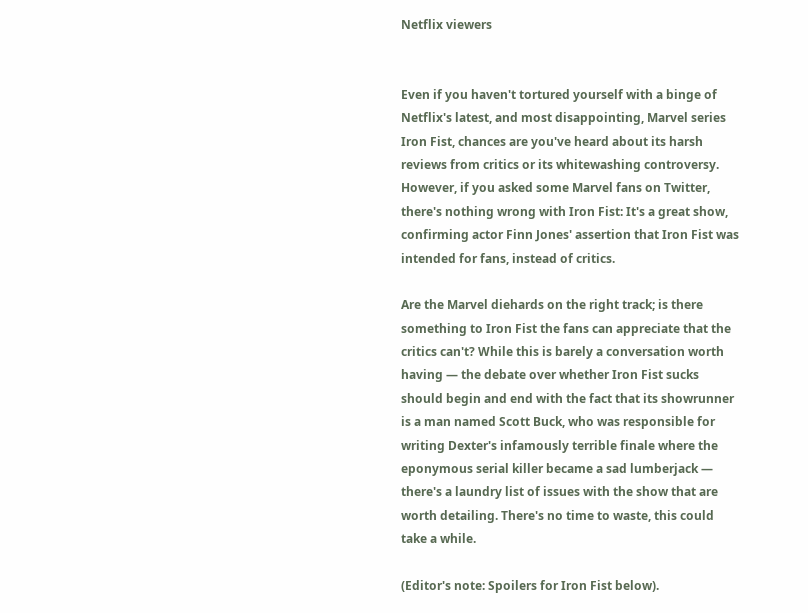Netflix viewers


Even if you haven't tortured yourself with a binge of Netflix's latest, and most disappointing, Marvel series Iron Fist, chances are you've heard about its harsh reviews from critics or its whitewashing controversy. However, if you asked some Marvel fans on Twitter, there's nothing wrong with Iron Fist: It's a great show, confirming actor Finn Jones' assertion that Iron Fist was intended for fans, instead of critics.

Are the Marvel diehards on the right track; is there something to Iron Fist the fans can appreciate that the critics can't? While this is barely a conversation worth having — the debate over whether Iron Fist sucks should begin and end with the fact that its showrunner is a man named Scott Buck, who was responsible for writing Dexter's infamously terrible finale where the eponymous serial killer became a sad lumberjack — there's a laundry list of issues with the show that are worth detailing. There's no time to waste, this could take a while.

(Editor's note: Spoilers for Iron Fist below).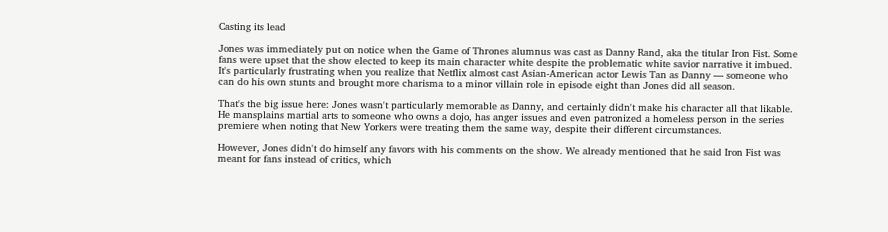Casting its lead

Jones was immediately put on notice when the Game of Thrones alumnus was cast as Danny Rand, aka the titular Iron Fist. Some fans were upset that the show elected to keep its main character white despite the problematic white savior narrative it imbued. It's particularly frustrating when you realize that Netflix almost cast Asian-American actor Lewis Tan as Danny — someone who can do his own stunts and brought more charisma to a minor villain role in episode eight than Jones did all season.

That's the big issue here: Jones wasn't particularly memorable as Danny, and certainly didn't make his character all that likable. He mansplains martial arts to someone who owns a dojo, has anger issues and even patronized a homeless person in the series premiere when noting that New Yorkers were treating them the same way, despite their different circumstances.

However, Jones didn't do himself any favors with his comments on the show. We already mentioned that he said Iron Fist was meant for fans instead of critics, which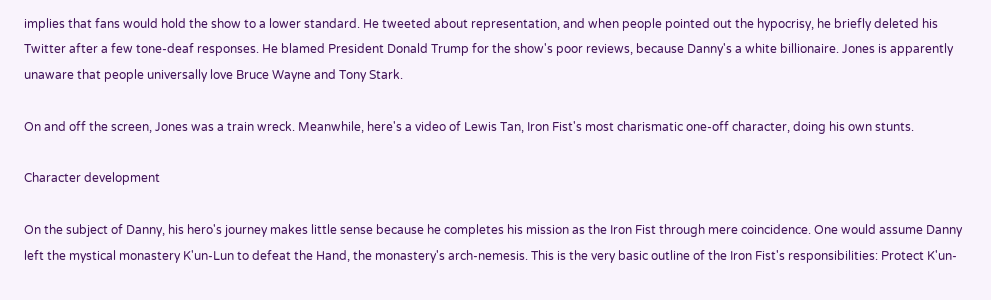implies that fans would hold the show to a lower standard. He tweeted about representation, and when people pointed out the hypocrisy, he briefly deleted his Twitter after a few tone-deaf responses. He blamed President Donald Trump for the show's poor reviews, because Danny's a white billionaire. Jones is apparently unaware that people universally love Bruce Wayne and Tony Stark.

On and off the screen, Jones was a train wreck. Meanwhile, here's a video of Lewis Tan, Iron Fist's most charismatic one-off character, doing his own stunts.

Character development

On the subject of Danny, his hero's journey makes little sense because he completes his mission as the Iron Fist through mere coincidence. One would assume Danny left the mystical monastery K'un-Lun to defeat the Hand, the monastery's arch-nemesis. This is the very basic outline of the Iron Fist's responsibilities: Protect K'un-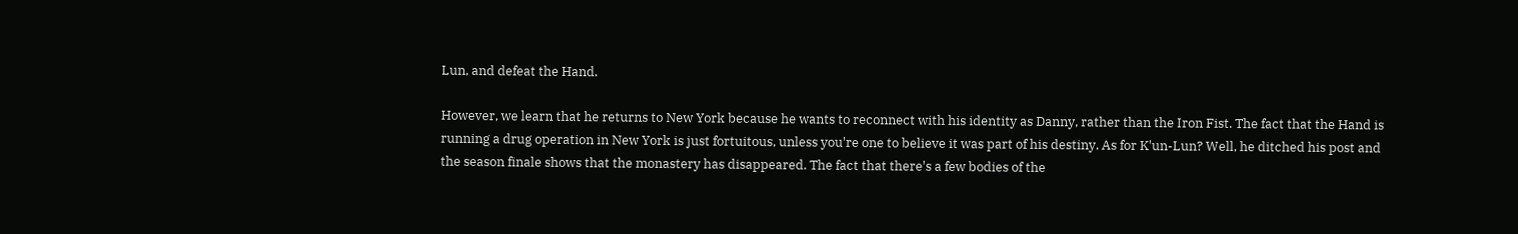Lun, and defeat the Hand.

However, we learn that he returns to New York because he wants to reconnect with his identity as Danny, rather than the Iron Fist. The fact that the Hand is running a drug operation in New York is just fortuitous, unless you're one to believe it was part of his destiny. As for K'un-Lun? Well, he ditched his post and the season finale shows that the monastery has disappeared. The fact that there's a few bodies of the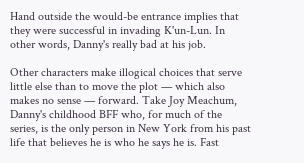Hand outside the would-be entrance implies that they were successful in invading K'un-Lun. In other words, Danny's really bad at his job.

Other characters make illogical choices that serve little else than to move the plot — which also makes no sense — forward. Take Joy Meachum, Danny's childhood BFF who, for much of the series, is the only person in New York from his past life that believes he is who he says he is. Fast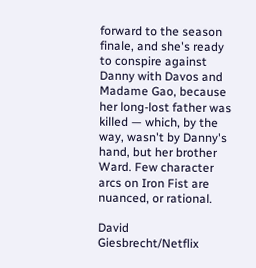forward to the season finale, and she's ready to conspire against Danny with Davos and Madame Gao, because her long-lost father was killed — which, by the way, wasn't by Danny's hand, but her brother Ward. Few character arcs on Iron Fist are nuanced, or rational.

David Giesbrecht/Netflix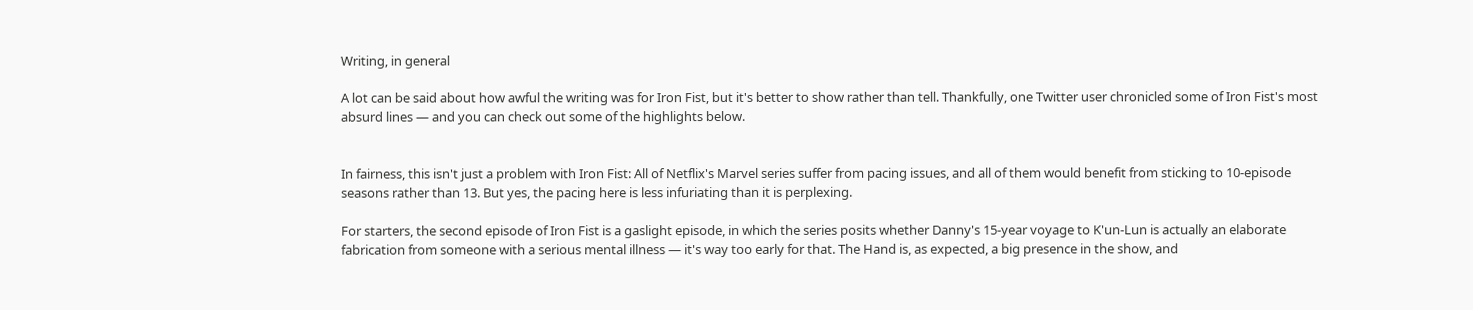Writing, in general

A lot can be said about how awful the writing was for Iron Fist, but it's better to show rather than tell. Thankfully, one Twitter user chronicled some of Iron Fist's most absurd lines — and you can check out some of the highlights below.


In fairness, this isn't just a problem with Iron Fist: All of Netflix's Marvel series suffer from pacing issues, and all of them would benefit from sticking to 10-episode seasons rather than 13. But yes, the pacing here is less infuriating than it is perplexing.

For starters, the second episode of Iron Fist is a gaslight episode, in which the series posits whether Danny's 15-year voyage to K'un-Lun is actually an elaborate fabrication from someone with a serious mental illness — it's way too early for that. The Hand is, as expected, a big presence in the show, and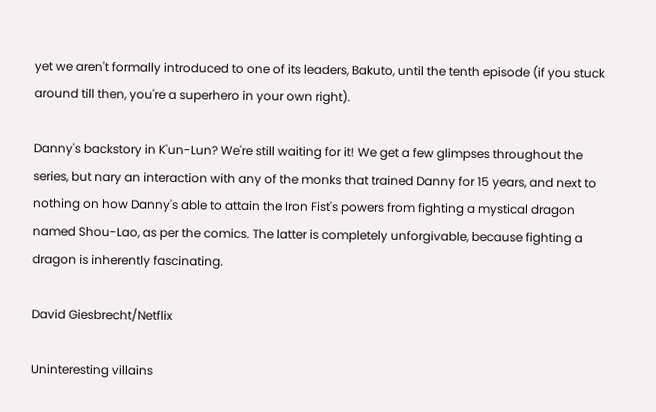yet we aren't formally introduced to one of its leaders, Bakuto, until the tenth episode (if you stuck around till then, you're a superhero in your own right).

Danny's backstory in K'un-Lun? We're still waiting for it! We get a few glimpses throughout the series, but nary an interaction with any of the monks that trained Danny for 15 years, and next to nothing on how Danny's able to attain the Iron Fist's powers from fighting a mystical dragon named Shou-Lao, as per the comics. The latter is completely unforgivable, because fighting a dragon is inherently fascinating.

David Giesbrecht/Netflix

Uninteresting villains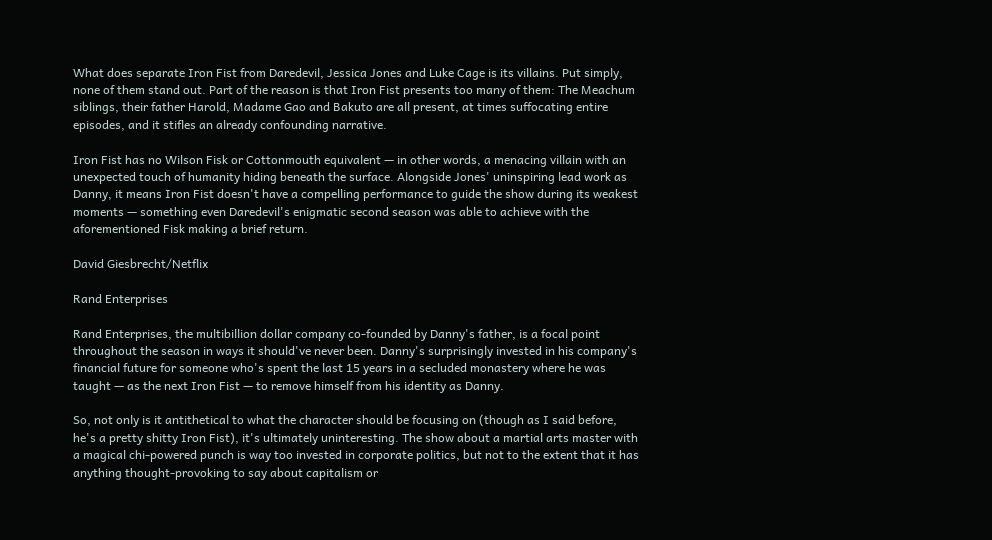What does separate Iron Fist from Daredevil, Jessica Jones and Luke Cage is its villains. Put simply, none of them stand out. Part of the reason is that Iron Fist presents too many of them: The Meachum siblings, their father Harold, Madame Gao and Bakuto are all present, at times suffocating entire episodes, and it stifles an already confounding narrative.

Iron Fist has no Wilson Fisk or Cottonmouth equivalent — in other words, a menacing villain with an unexpected touch of humanity hiding beneath the surface. Alongside Jones' uninspiring lead work as Danny, it means Iron Fist doesn't have a compelling performance to guide the show during its weakest moments — something even Daredevil's enigmatic second season was able to achieve with the aforementioned Fisk making a brief return.

David Giesbrecht/Netflix

Rand Enterprises

Rand Enterprises, the multibillion dollar company co-founded by Danny's father, is a focal point throughout the season in ways it should've never been. Danny's surprisingly invested in his company's financial future for someone who's spent the last 15 years in a secluded monastery where he was taught — as the next Iron Fist — to remove himself from his identity as Danny.

So, not only is it antithetical to what the character should be focusing on (though as I said before, he's a pretty shitty Iron Fist), it's ultimately uninteresting. The show about a martial arts master with a magical chi-powered punch is way too invested in corporate politics, but not to the extent that it has anything thought-provoking to say about capitalism or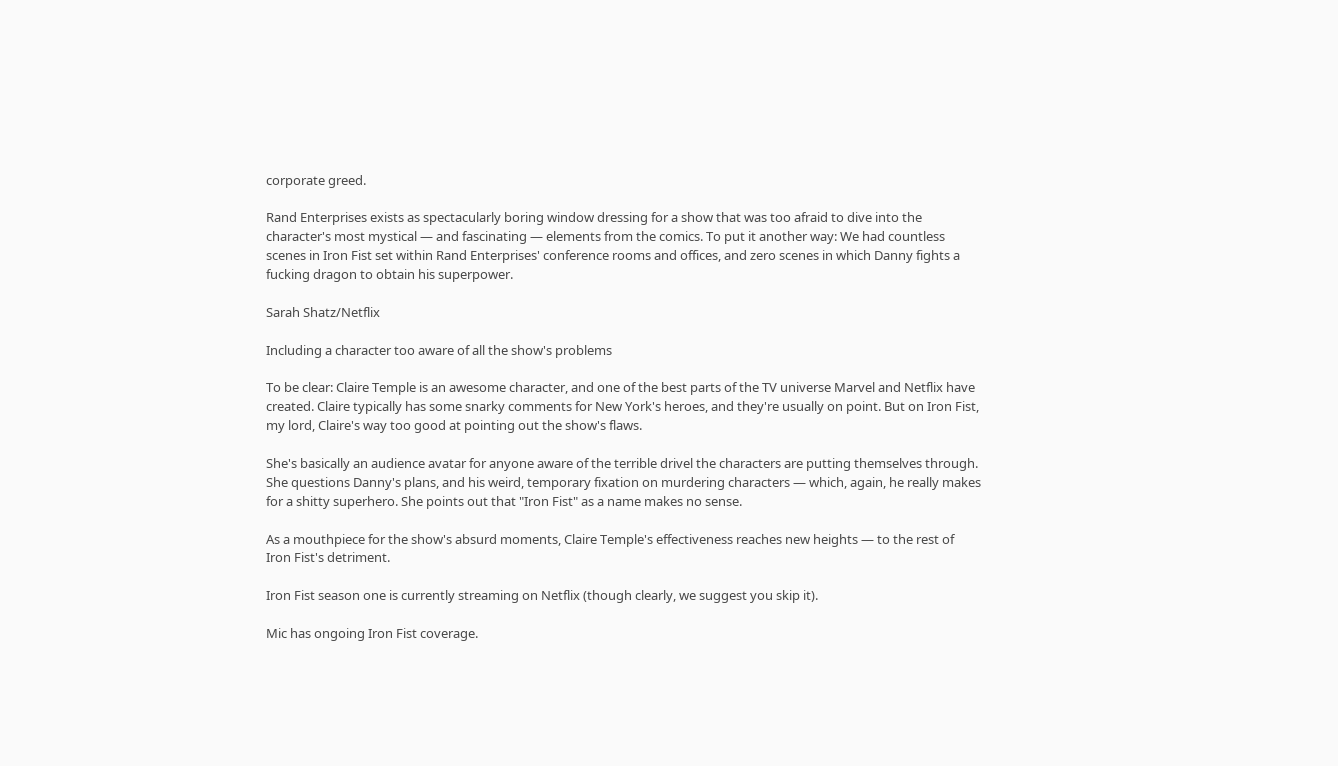corporate greed.

Rand Enterprises exists as spectacularly boring window dressing for a show that was too afraid to dive into the character's most mystical — and fascinating — elements from the comics. To put it another way: We had countless scenes in Iron Fist set within Rand Enterprises' conference rooms and offices, and zero scenes in which Danny fights a fucking dragon to obtain his superpower.

Sarah Shatz/Netflix

Including a character too aware of all the show's problems

To be clear: Claire Temple is an awesome character, and one of the best parts of the TV universe Marvel and Netflix have created. Claire typically has some snarky comments for New York's heroes, and they're usually on point. But on Iron Fist, my lord, Claire's way too good at pointing out the show's flaws.

She's basically an audience avatar for anyone aware of the terrible drivel the characters are putting themselves through. She questions Danny's plans, and his weird, temporary fixation on murdering characters — which, again, he really makes for a shitty superhero. She points out that "Iron Fist" as a name makes no sense.

As a mouthpiece for the show's absurd moments, Claire Temple's effectiveness reaches new heights — to the rest of Iron Fist's detriment.

Iron Fist season one is currently streaming on Netflix (though clearly, we suggest you skip it).

Mic has ongoing Iron Fist coverage.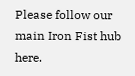Please follow our main Iron Fist hub here.